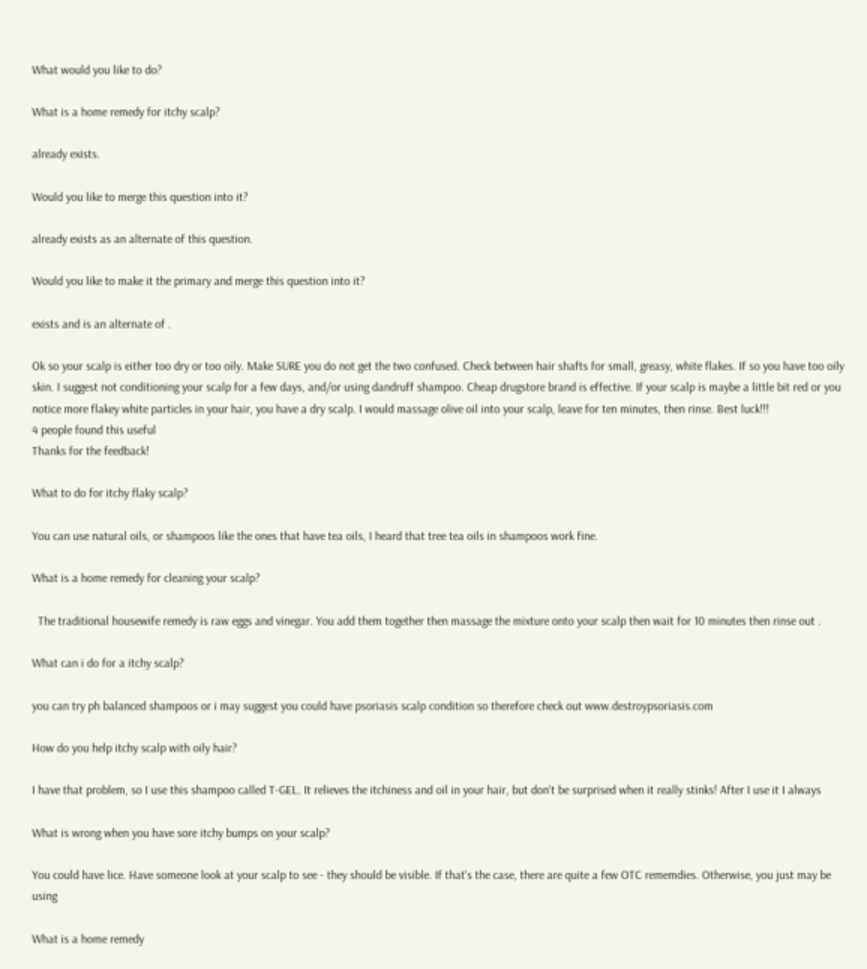What would you like to do?

What is a home remedy for itchy scalp?

already exists.

Would you like to merge this question into it?

already exists as an alternate of this question.

Would you like to make it the primary and merge this question into it?

exists and is an alternate of .

Ok so your scalp is either too dry or too oily. Make SURE you do not get the two confused. Check between hair shafts for small, greasy, white flakes. If so you have too oily skin. I suggest not conditioning your scalp for a few days, and/or using dandruff shampoo. Cheap drugstore brand is effective. If your scalp is maybe a little bit red or you notice more flakey white particles in your hair, you have a dry scalp. I would massage olive oil into your scalp, leave for ten minutes, then rinse. Best luck!!!
4 people found this useful
Thanks for the feedback!

What to do for itchy flaky scalp?

You can use natural oils, or shampoos like the ones that have tea oils, I heard that tree tea oils in shampoos work fine.

What is a home remedy for cleaning your scalp?

  The traditional housewife remedy is raw eggs and vinegar. You add them together then massage the mixture onto your scalp then wait for 10 minutes then rinse out .

What can i do for a itchy scalp?

you can try ph balanced shampoos or i may suggest you could have psoriasis scalp condition so therefore check out www.destroypsoriasis.com

How do you help itchy scalp with oily hair?

I have that problem, so I use this shampoo called T-GEL. It relieves the itchiness and oil in your hair, but don't be surprised when it really stinks! After I use it I always

What is wrong when you have sore itchy bumps on your scalp?

You could have lice. Have someone look at your scalp to see - they should be visible. If that's the case, there are quite a few OTC rememdies. Otherwise, you just may be using

What is a home remedy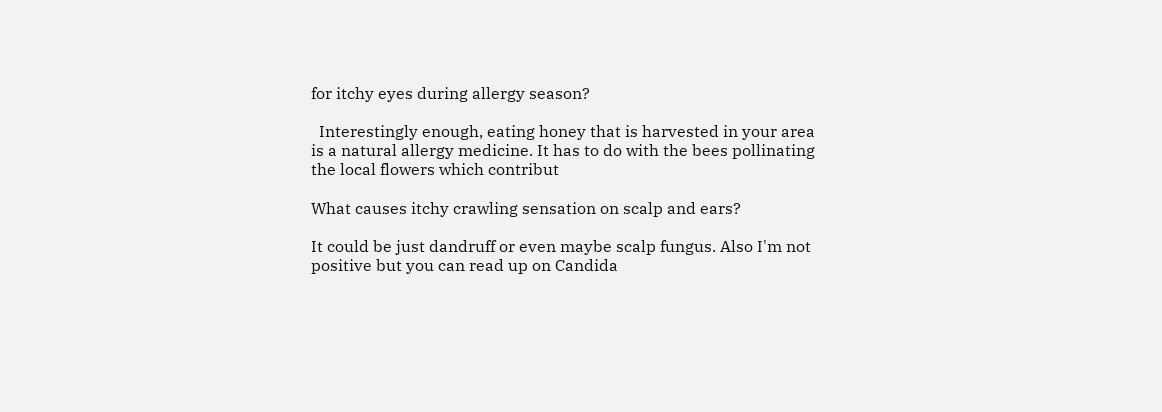for itchy eyes during allergy season?

  Interestingly enough, eating honey that is harvested in your area is a natural allergy medicine. It has to do with the bees pollinating the local flowers which contribut

What causes itchy crawling sensation on scalp and ears?

It could be just dandruff or even maybe scalp fungus. Also I'm not positive but you can read up on Candida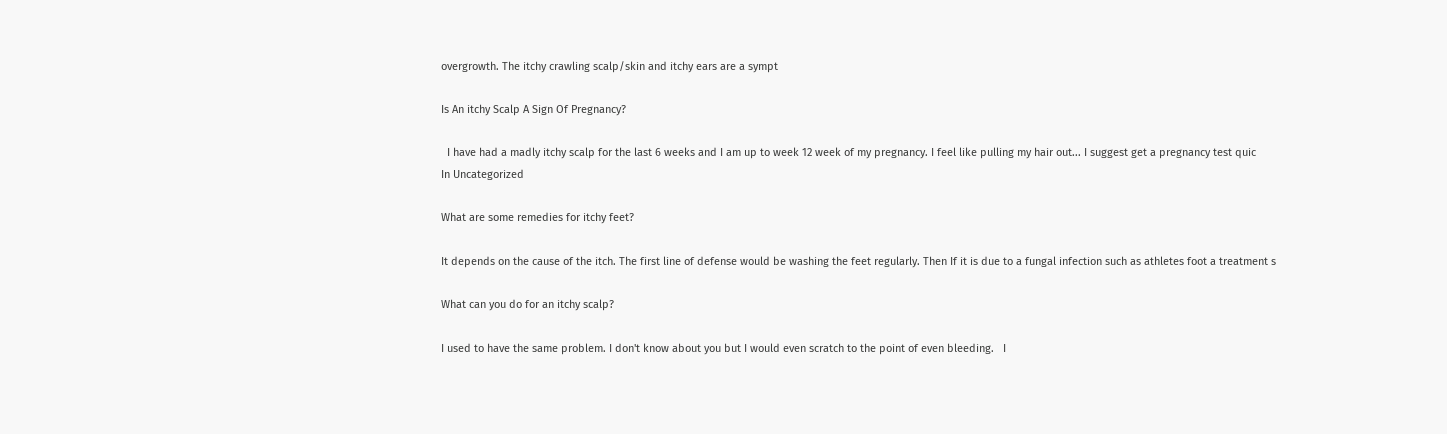overgrowth. The itchy crawling scalp/skin and itchy ears are a sympt

Is An itchy Scalp A Sign Of Pregnancy?

  I have had a madly itchy scalp for the last 6 weeks and I am up to week 12 week of my pregnancy. I feel like pulling my hair out... I suggest get a pregnancy test quic
In Uncategorized

What are some remedies for itchy feet?

It depends on the cause of the itch. The first line of defense would be washing the feet regularly. Then If it is due to a fungal infection such as athletes foot a treatment s

What can you do for an itchy scalp?

I used to have the same problem. I don't know about you but I would even scratch to the point of even bleeding.   I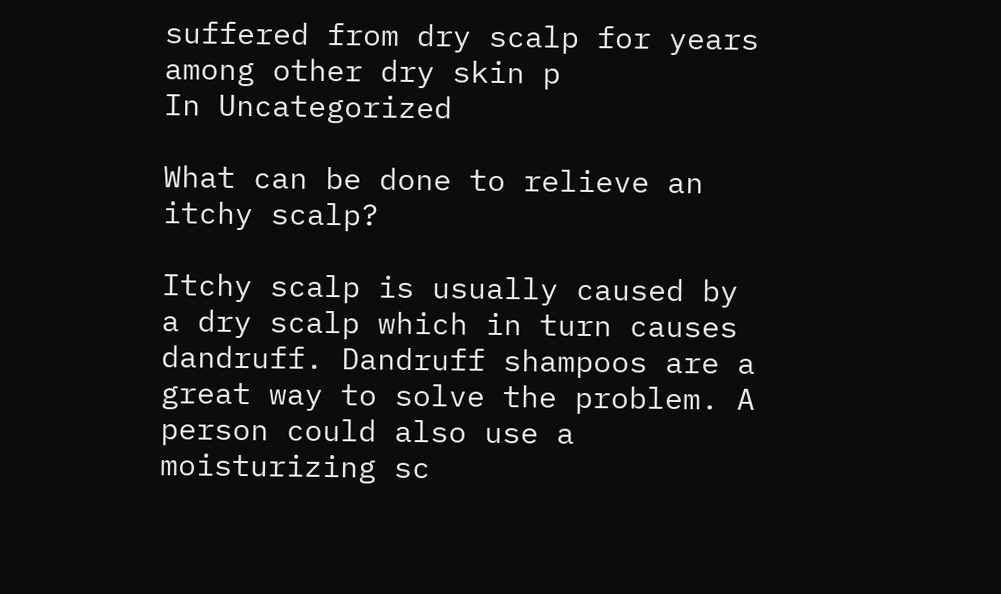suffered from dry scalp for years among other dry skin p
In Uncategorized

What can be done to relieve an itchy scalp?

Itchy scalp is usually caused by a dry scalp which in turn causes dandruff. Dandruff shampoos are a great way to solve the problem. A person could also use a moisturizing sc